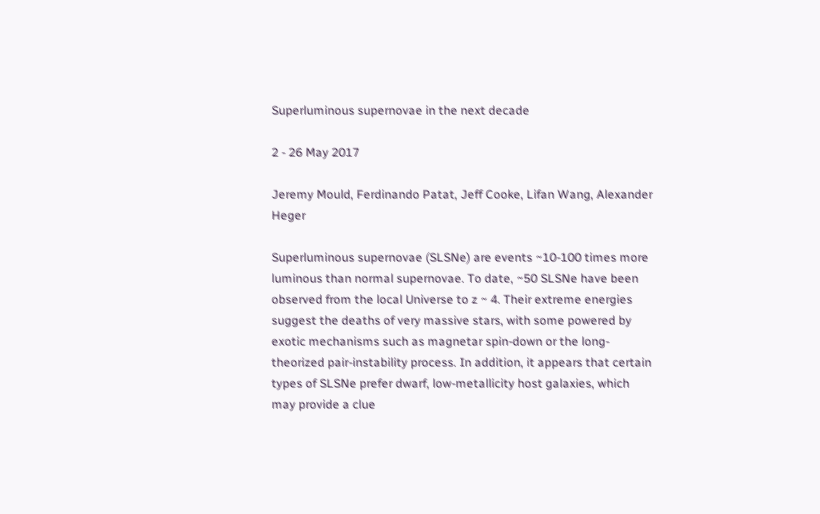Superluminous supernovae in the next decade

2 - 26 May 2017

Jeremy Mould, Ferdinando Patat, Jeff Cooke, Lifan Wang, Alexander Heger

Superluminous supernovae (SLSNe) are events ~10-100 times more luminous than normal supernovae. To date, ~50 SLSNe have been observed from the local Universe to z ~ 4. Their extreme energies suggest the deaths of very massive stars, with some powered by exotic mechanisms such as magnetar spin-down or the long-theorized pair-instability process. In addition, it appears that certain types of SLSNe prefer dwarf, low-metallicity host galaxies, which may provide a clue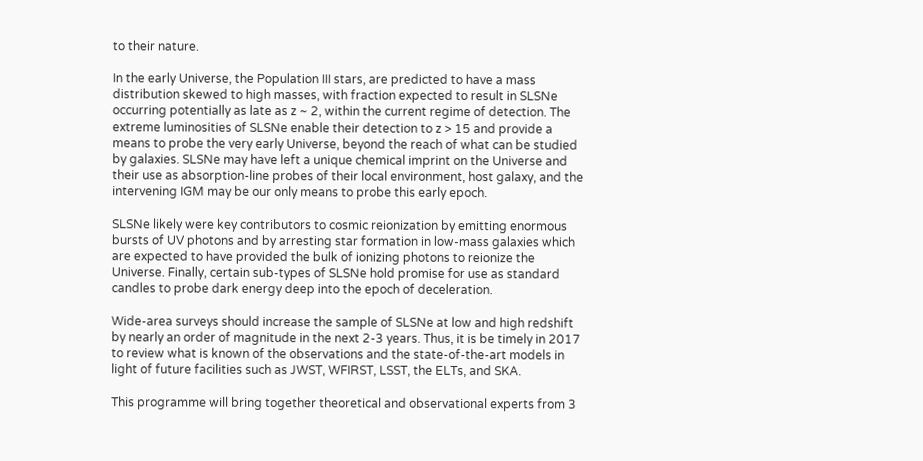to their nature.

In the early Universe, the Population III stars, are predicted to have a mass distribution skewed to high masses, with fraction expected to result in SLSNe occurring potentially as late as z ~ 2, within the current regime of detection. The extreme luminosities of SLSNe enable their detection to z > 15 and provide a means to probe the very early Universe, beyond the reach of what can be studied by galaxies. SLSNe may have left a unique chemical imprint on the Universe and their use as absorption-line probes of their local environment, host galaxy, and the intervening IGM may be our only means to probe this early epoch.

SLSNe likely were key contributors to cosmic reionization by emitting enormous bursts of UV photons and by arresting star formation in low-mass galaxies which are expected to have provided the bulk of ionizing photons to reionize the Universe. Finally, certain sub-types of SLSNe hold promise for use as standard candles to probe dark energy deep into the epoch of deceleration.

Wide-area surveys should increase the sample of SLSNe at low and high redshift by nearly an order of magnitude in the next 2-3 years. Thus, it is be timely in 2017 to review what is known of the observations and the state-of-the-art models in light of future facilities such as JWST, WFIRST, LSST, the ELTs, and SKA.

This programme will bring together theoretical and observational experts from 3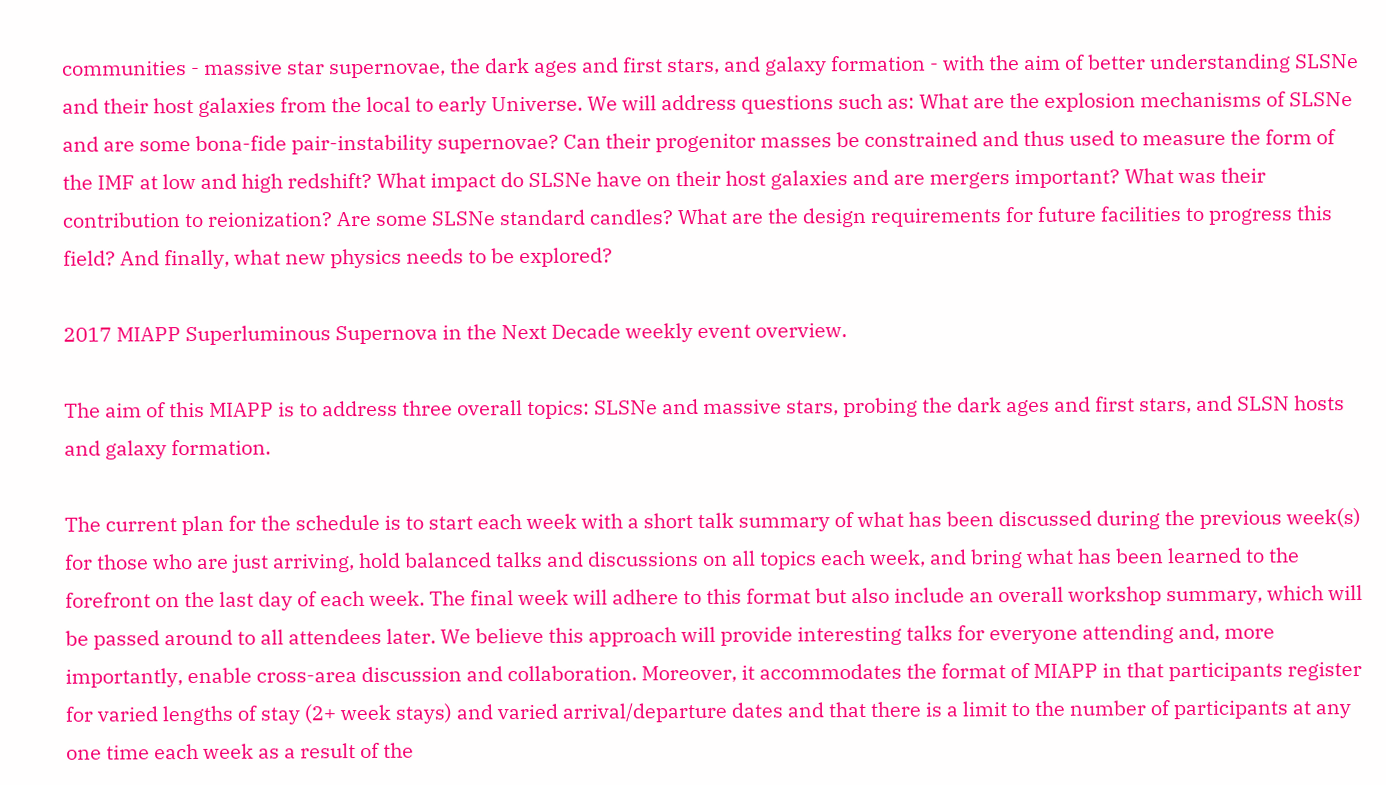communities - massive star supernovae, the dark ages and first stars, and galaxy formation - with the aim of better understanding SLSNe and their host galaxies from the local to early Universe. We will address questions such as: What are the explosion mechanisms of SLSNe and are some bona-fide pair-instability supernovae? Can their progenitor masses be constrained and thus used to measure the form of the IMF at low and high redshift? What impact do SLSNe have on their host galaxies and are mergers important? What was their contribution to reionization? Are some SLSNe standard candles? What are the design requirements for future facilities to progress this field? And finally, what new physics needs to be explored?

2017 MIAPP Superluminous Supernova in the Next Decade weekly event overview.

The aim of this MIAPP is to address three overall topics: SLSNe and massive stars, probing the dark ages and first stars, and SLSN hosts and galaxy formation.

The current plan for the schedule is to start each week with a short talk summary of what has been discussed during the previous week(s) for those who are just arriving, hold balanced talks and discussions on all topics each week, and bring what has been learned to the forefront on the last day of each week. The final week will adhere to this format but also include an overall workshop summary, which will be passed around to all attendees later. We believe this approach will provide interesting talks for everyone attending and, more importantly, enable cross-area discussion and collaboration. Moreover, it accommodates the format of MIAPP in that participants register for varied lengths of stay (2+ week stays) and varied arrival/departure dates and that there is a limit to the number of participants at any one time each week as a result of the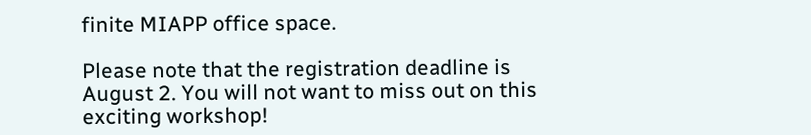finite MIAPP office space.

Please note that the registration deadline is August 2. You will not want to miss out on this exciting workshop!